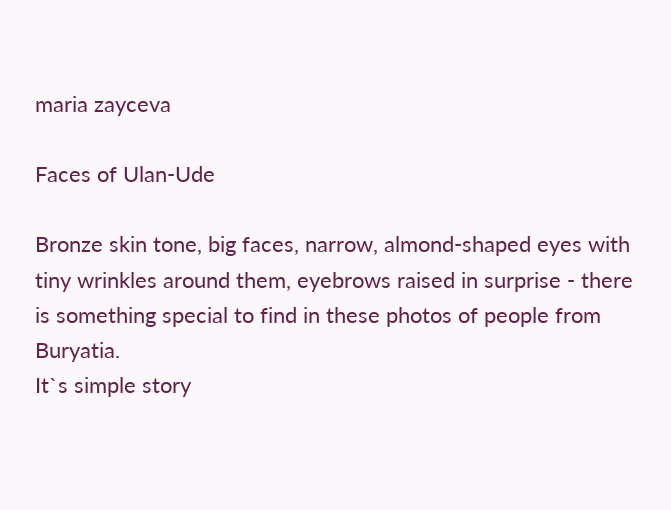maria zayceva

Faces of Ulan-Ude

Bronze skin tone, big faces, narrow, almond-shaped eyes with tiny wrinkles around them, eyebrows raised in surprise - there is something special to find in these photos of people from Buryatia.
It`s simple story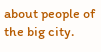about people of the big city.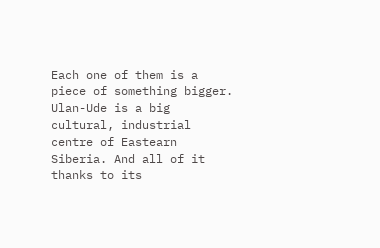Each one of them is a piece of something bigger. Ulan-Ude is a big cultural, industrial centre of Eastearn Siberia. And all of it thanks to its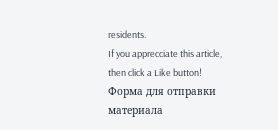residents.
If you apprecciate this article, then click a Like button!
Форма для отправки материала